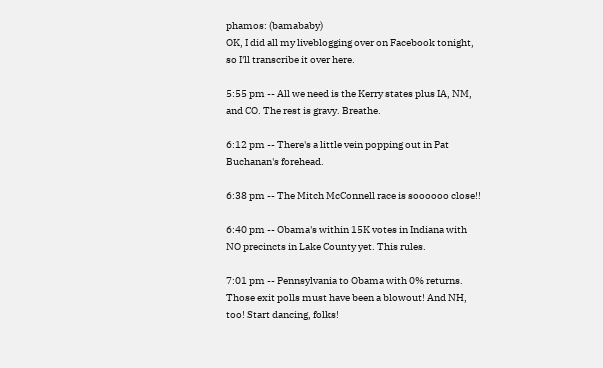phamos: (bamababy)
OK, I did all my liveblogging over on Facebook tonight, so I'll transcribe it over here.

5:55 pm -- All we need is the Kerry states plus IA, NM, and CO. The rest is gravy. Breathe.

6:12 pm -- There's a little vein popping out in Pat Buchanan's forehead.

6:38 pm -- The Mitch McConnell race is soooooo close!!

6:40 pm -- Obama's within 15K votes in Indiana with NO precincts in Lake County yet. This rules.

7:01 pm -- Pennsylvania to Obama with 0% returns. Those exit polls must have been a blowout! And NH, too! Start dancing, folks!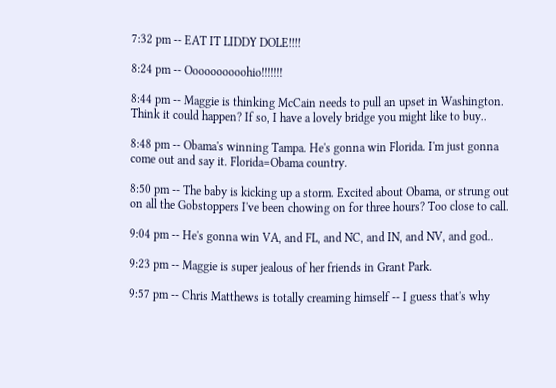7:32 pm -- EAT IT LIDDY DOLE!!!!

8:24 pm -- Oooooooooohio!!!!!!!

8:44 pm -- Maggie is thinking McCain needs to pull an upset in Washington. Think it could happen? If so, I have a lovely bridge you might like to buy..

8:48 pm -- Obama's winning Tampa. He's gonna win Florida. I'm just gonna come out and say it. Florida=Obama country.

8:50 pm -- The baby is kicking up a storm. Excited about Obama, or strung out on all the Gobstoppers I've been chowing on for three hours? Too close to call.

9:04 pm -- He's gonna win VA, and FL, and NC, and IN, and NV, and god..

9:23 pm -- Maggie is super jealous of her friends in Grant Park.

9:57 pm -- Chris Matthews is totally creaming himself -- I guess that's why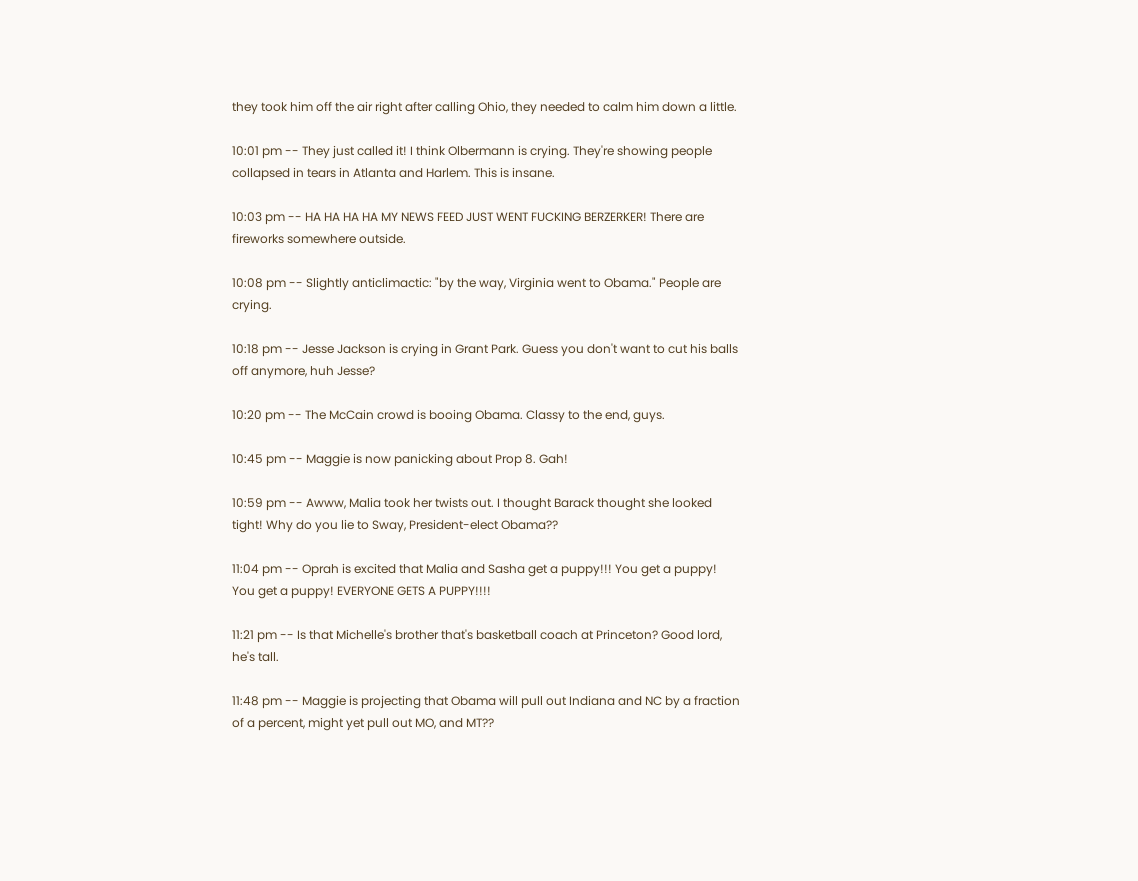they took him off the air right after calling Ohio, they needed to calm him down a little.

10:01 pm -- They just called it! I think Olbermann is crying. They're showing people collapsed in tears in Atlanta and Harlem. This is insane.

10:03 pm -- HA HA HA HA MY NEWS FEED JUST WENT FUCKING BERZERKER! There are fireworks somewhere outside.

10:08 pm -- Slightly anticlimactic: "by the way, Virginia went to Obama." People are crying.

10:18 pm -- Jesse Jackson is crying in Grant Park. Guess you don't want to cut his balls off anymore, huh Jesse?

10:20 pm -- The McCain crowd is booing Obama. Classy to the end, guys.

10:45 pm -- Maggie is now panicking about Prop 8. Gah!

10:59 pm -- Awww, Malia took her twists out. I thought Barack thought she looked tight! Why do you lie to Sway, President-elect Obama??

11:04 pm -- Oprah is excited that Malia and Sasha get a puppy!!! You get a puppy! You get a puppy! EVERYONE GETS A PUPPY!!!!

11:21 pm -- Is that Michelle's brother that's basketball coach at Princeton? Good lord, he's tall.

11:48 pm -- Maggie is projecting that Obama will pull out Indiana and NC by a fraction of a percent, might yet pull out MO, and MT??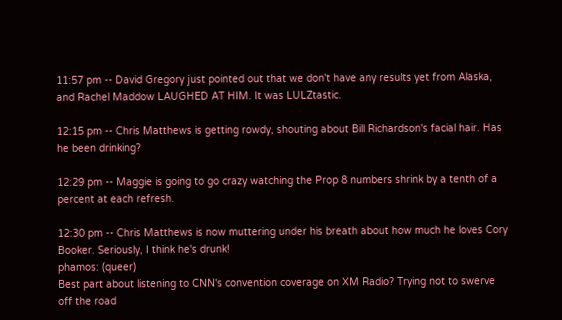11:57 pm -- David Gregory just pointed out that we don't have any results yet from Alaska, and Rachel Maddow LAUGHED AT HIM. It was LULZtastic.

12:15 pm -- Chris Matthews is getting rowdy, shouting about Bill Richardson's facial hair. Has he been drinking?

12:29 pm -- Maggie is going to go crazy watching the Prop 8 numbers shrink by a tenth of a percent at each refresh.

12:30 pm -- Chris Matthews is now muttering under his breath about how much he loves Cory Booker. Seriously, I think he's drunk!
phamos: (queer)
Best part about listening to CNN's convention coverage on XM Radio? Trying not to swerve off the road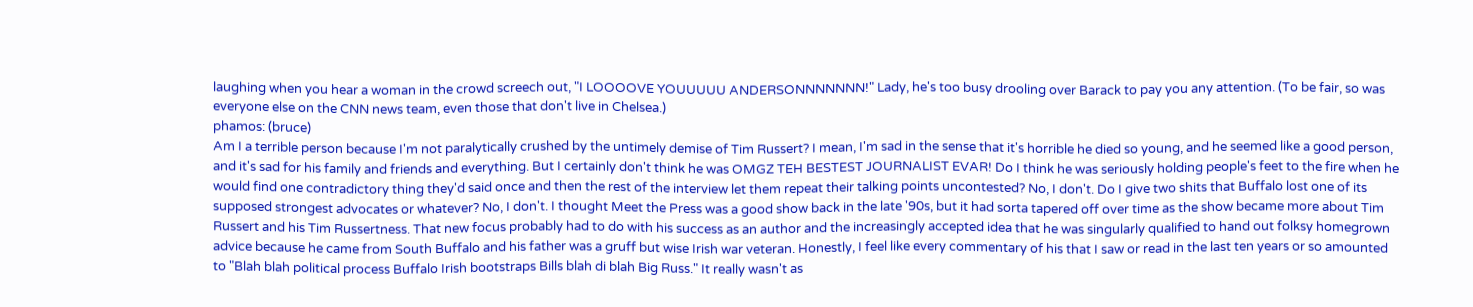laughing when you hear a woman in the crowd screech out, "I LOOOOVE YOUUUUU ANDERSONNNNNNN!" Lady, he's too busy drooling over Barack to pay you any attention. (To be fair, so was everyone else on the CNN news team, even those that don't live in Chelsea.)
phamos: (bruce)
Am I a terrible person because I'm not paralytically crushed by the untimely demise of Tim Russert? I mean, I'm sad in the sense that it's horrible he died so young, and he seemed like a good person, and it's sad for his family and friends and everything. But I certainly don't think he was OMGZ TEH BESTEST JOURNALIST EVAR! Do I think he was seriously holding people's feet to the fire when he would find one contradictory thing they'd said once and then the rest of the interview let them repeat their talking points uncontested? No, I don't. Do I give two shits that Buffalo lost one of its supposed strongest advocates or whatever? No, I don't. I thought Meet the Press was a good show back in the late '90s, but it had sorta tapered off over time as the show became more about Tim Russert and his Tim Russertness. That new focus probably had to do with his success as an author and the increasingly accepted idea that he was singularly qualified to hand out folksy homegrown advice because he came from South Buffalo and his father was a gruff but wise Irish war veteran. Honestly, I feel like every commentary of his that I saw or read in the last ten years or so amounted to "Blah blah political process Buffalo Irish bootstraps Bills blah di blah Big Russ." It really wasn't as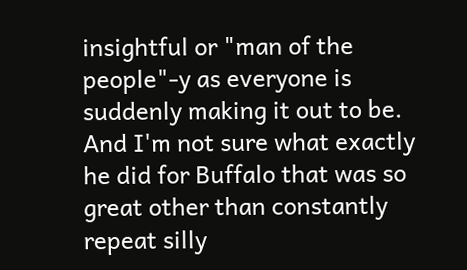insightful or "man of the people"-y as everyone is suddenly making it out to be. And I'm not sure what exactly he did for Buffalo that was so great other than constantly repeat silly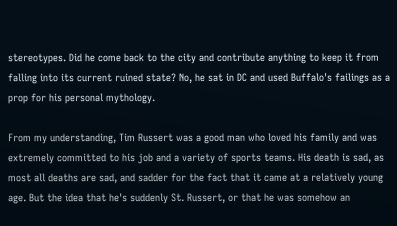stereotypes. Did he come back to the city and contribute anything to keep it from falling into its current ruined state? No, he sat in DC and used Buffalo's failings as a prop for his personal mythology.

From my understanding, Tim Russert was a good man who loved his family and was extremely committed to his job and a variety of sports teams. His death is sad, as most all deaths are sad, and sadder for the fact that it came at a relatively young age. But the idea that he's suddenly St. Russert, or that he was somehow an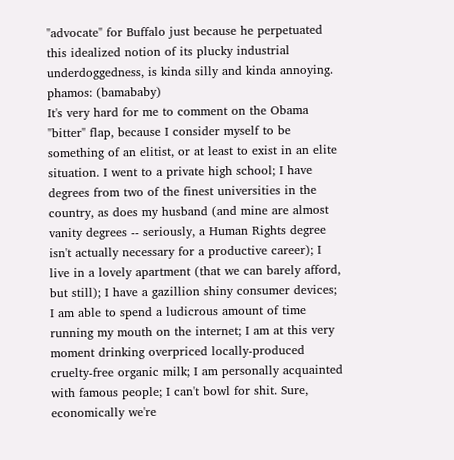"advocate" for Buffalo just because he perpetuated this idealized notion of its plucky industrial underdoggedness, is kinda silly and kinda annoying.
phamos: (bamababy)
It's very hard for me to comment on the Obama "bitter" flap, because I consider myself to be something of an elitist, or at least to exist in an elite situation. I went to a private high school; I have degrees from two of the finest universities in the country, as does my husband (and mine are almost vanity degrees -- seriously, a Human Rights degree isn't actually necessary for a productive career); I live in a lovely apartment (that we can barely afford, but still); I have a gazillion shiny consumer devices; I am able to spend a ludicrous amount of time running my mouth on the internet; I am at this very moment drinking overpriced locally-produced cruelty-free organic milk; I am personally acquainted with famous people; I can't bowl for shit. Sure, economically we're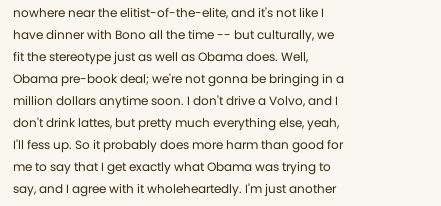nowhere near the elitist-of-the-elite, and it's not like I have dinner with Bono all the time -- but culturally, we fit the stereotype just as well as Obama does. Well, Obama pre-book deal; we're not gonna be bringing in a million dollars anytime soon. I don't drive a Volvo, and I don't drink lattes, but pretty much everything else, yeah, I'll fess up. So it probably does more harm than good for me to say that I get exactly what Obama was trying to say, and I agree with it wholeheartedly. I'm just another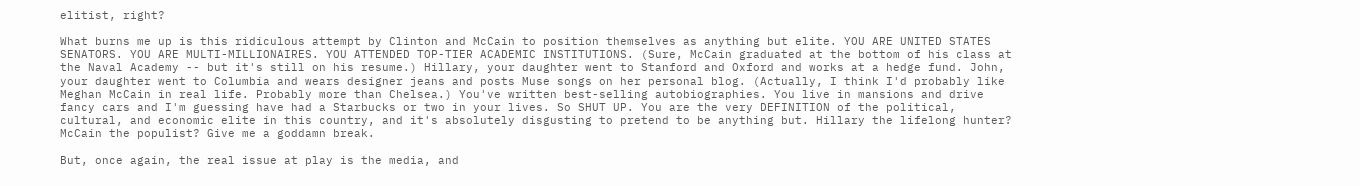elitist, right?

What burns me up is this ridiculous attempt by Clinton and McCain to position themselves as anything but elite. YOU ARE UNITED STATES SENATORS. YOU ARE MULTI-MILLIONAIRES. YOU ATTENDED TOP-TIER ACADEMIC INSTITUTIONS. (Sure, McCain graduated at the bottom of his class at the Naval Academy -- but it's still on his resume.) Hillary, your daughter went to Stanford and Oxford and works at a hedge fund. John, your daughter went to Columbia and wears designer jeans and posts Muse songs on her personal blog. (Actually, I think I'd probably like Meghan McCain in real life. Probably more than Chelsea.) You've written best-selling autobiographies. You live in mansions and drive fancy cars and I'm guessing have had a Starbucks or two in your lives. So SHUT UP. You are the very DEFINITION of the political, cultural, and economic elite in this country, and it's absolutely disgusting to pretend to be anything but. Hillary the lifelong hunter? McCain the populist? Give me a goddamn break.

But, once again, the real issue at play is the media, and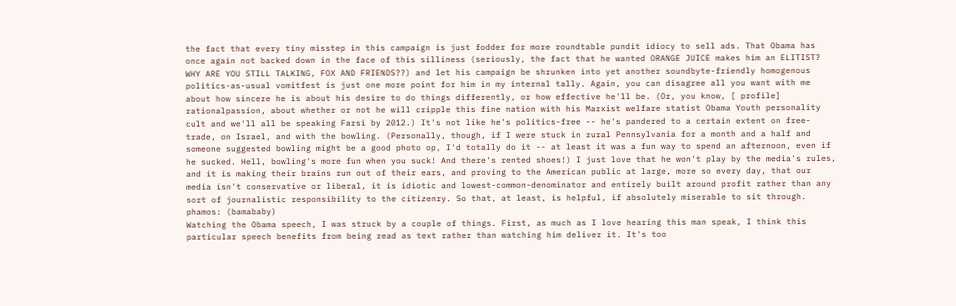the fact that every tiny misstep in this campaign is just fodder for more roundtable pundit idiocy to sell ads. That Obama has once again not backed down in the face of this silliness (seriously, the fact that he wanted ORANGE JUICE makes him an ELITIST? WHY ARE YOU STILL TALKING, FOX AND FRIENDS??) and let his campaign be shrunken into yet another soundbyte-friendly homogenous politics-as-usual vomitfest is just one more point for him in my internal tally. Again, you can disagree all you want with me about how sincere he is about his desire to do things differently, or how effective he'll be. (Or, you know, [ profile] rationalpassion, about whether or not he will cripple this fine nation with his Marxist welfare statist Obama Youth personality cult and we'll all be speaking Farsi by 2012.) It's not like he's politics-free -- he's pandered to a certain extent on free-trade, on Israel, and with the bowling. (Personally, though, if I were stuck in rural Pennsylvania for a month and a half and someone suggested bowling might be a good photo op, I'd totally do it -- at least it was a fun way to spend an afternoon, even if he sucked. Hell, bowling's more fun when you suck! And there's rented shoes!) I just love that he won't play by the media's rules, and it is making their brains run out of their ears, and proving to the American public at large, more so every day, that our media isn't conservative or liberal, it is idiotic and lowest-common-denominator and entirely built around profit rather than any sort of journalistic responsibility to the citizenry. So that, at least, is helpful, if absolutely miserable to sit through.
phamos: (bamababy)
Watching the Obama speech, I was struck by a couple of things. First, as much as I love hearing this man speak, I think this particular speech benefits from being read as text rather than watching him deliver it. It's too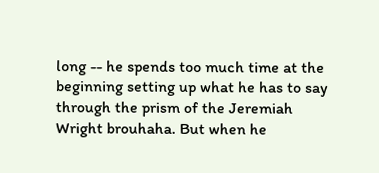long -- he spends too much time at the beginning setting up what he has to say through the prism of the Jeremiah Wright brouhaha. But when he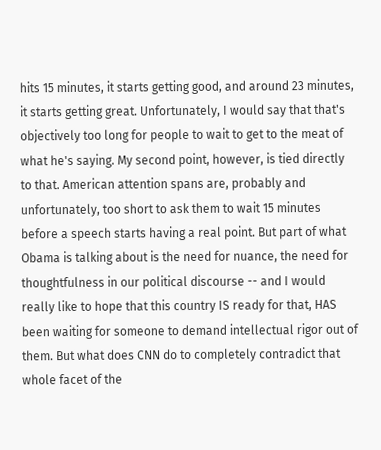hits 15 minutes, it starts getting good, and around 23 minutes, it starts getting great. Unfortunately, I would say that that's objectively too long for people to wait to get to the meat of what he's saying. My second point, however, is tied directly to that. American attention spans are, probably and unfortunately, too short to ask them to wait 15 minutes before a speech starts having a real point. But part of what Obama is talking about is the need for nuance, the need for thoughtfulness in our political discourse -- and I would really like to hope that this country IS ready for that, HAS been waiting for someone to demand intellectual rigor out of them. But what does CNN do to completely contradict that whole facet of the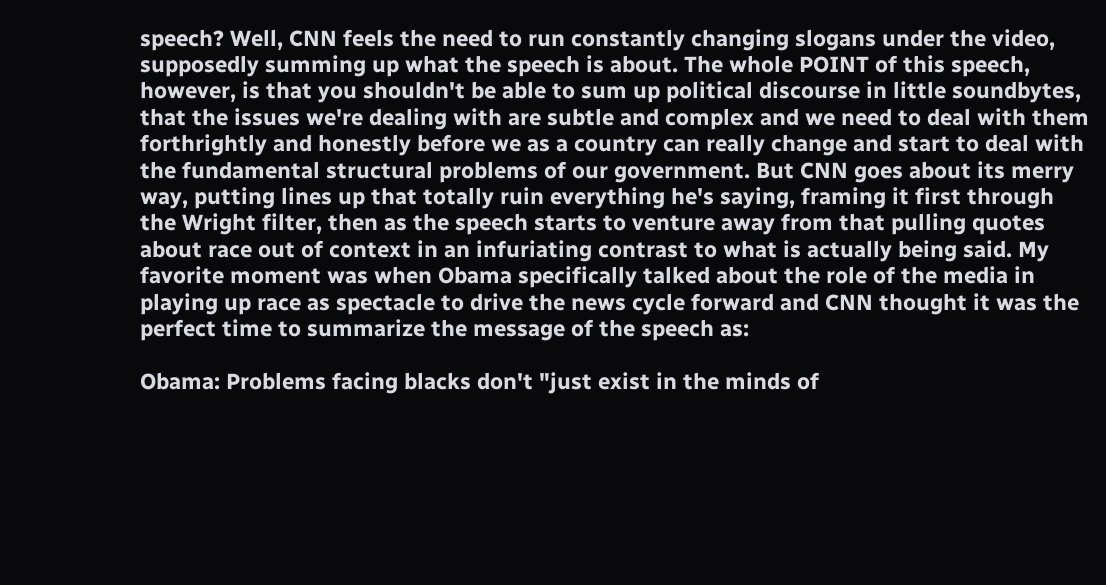speech? Well, CNN feels the need to run constantly changing slogans under the video, supposedly summing up what the speech is about. The whole POINT of this speech, however, is that you shouldn't be able to sum up political discourse in little soundbytes, that the issues we're dealing with are subtle and complex and we need to deal with them forthrightly and honestly before we as a country can really change and start to deal with the fundamental structural problems of our government. But CNN goes about its merry way, putting lines up that totally ruin everything he's saying, framing it first through the Wright filter, then as the speech starts to venture away from that pulling quotes about race out of context in an infuriating contrast to what is actually being said. My favorite moment was when Obama specifically talked about the role of the media in playing up race as spectacle to drive the news cycle forward and CNN thought it was the perfect time to summarize the message of the speech as:

Obama: Problems facing blacks don't "just exist in the minds of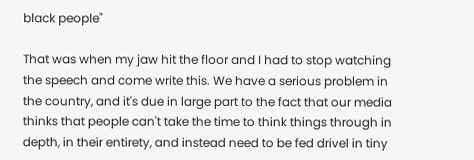black people"

That was when my jaw hit the floor and I had to stop watching the speech and come write this. We have a serious problem in the country, and it's due in large part to the fact that our media thinks that people can't take the time to think things through in depth, in their entirety, and instead need to be fed drivel in tiny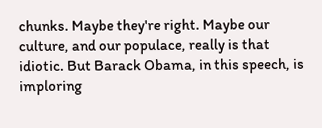chunks. Maybe they're right. Maybe our culture, and our populace, really is that idiotic. But Barack Obama, in this speech, is imploring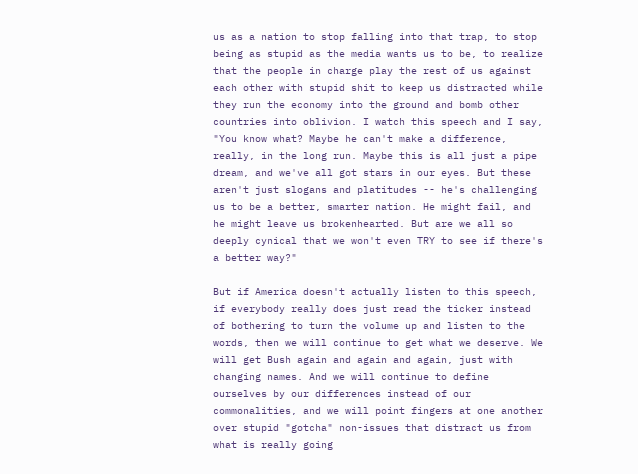us as a nation to stop falling into that trap, to stop being as stupid as the media wants us to be, to realize that the people in charge play the rest of us against each other with stupid shit to keep us distracted while they run the economy into the ground and bomb other countries into oblivion. I watch this speech and I say, "You know what? Maybe he can't make a difference, really, in the long run. Maybe this is all just a pipe dream, and we've all got stars in our eyes. But these aren't just slogans and platitudes -- he's challenging us to be a better, smarter nation. He might fail, and he might leave us brokenhearted. But are we all so deeply cynical that we won't even TRY to see if there's a better way?"

But if America doesn't actually listen to this speech, if everybody really does just read the ticker instead of bothering to turn the volume up and listen to the words, then we will continue to get what we deserve. We will get Bush again and again and again, just with changing names. And we will continue to define ourselves by our differences instead of our commonalities, and we will point fingers at one another over stupid "gotcha" non-issues that distract us from what is really going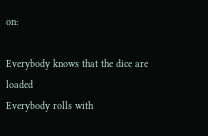on:

Everybody knows that the dice are loaded
Everybody rolls with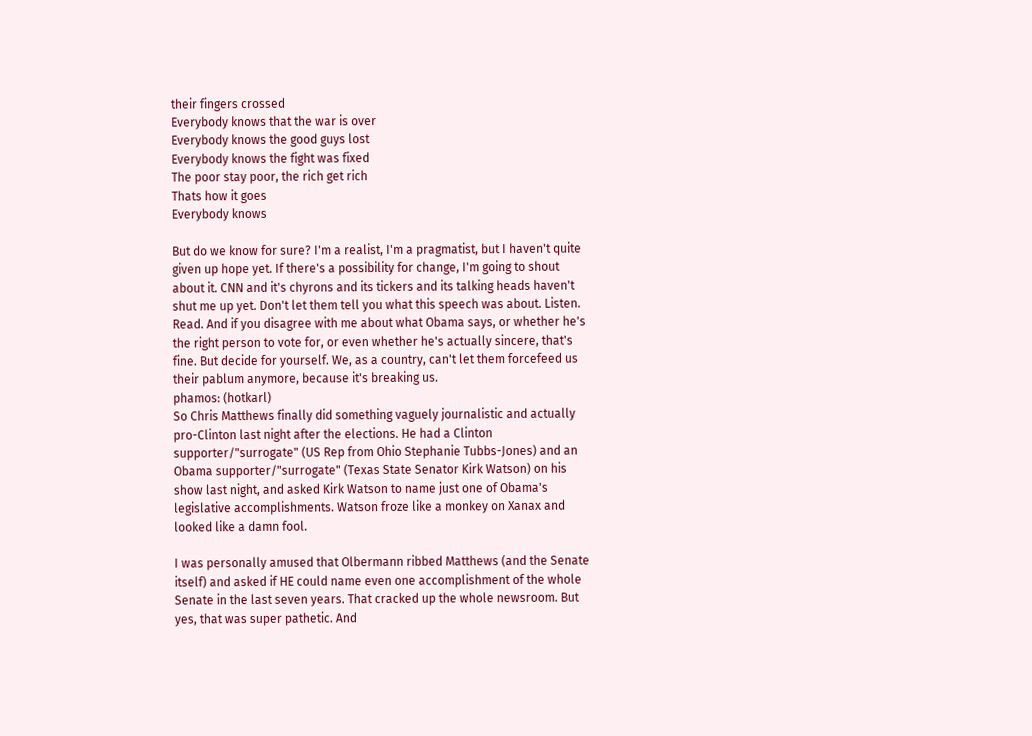their fingers crossed
Everybody knows that the war is over
Everybody knows the good guys lost
Everybody knows the fight was fixed
The poor stay poor, the rich get rich
Thats how it goes
Everybody knows

But do we know for sure? I'm a realist, I'm a pragmatist, but I haven't quite given up hope yet. If there's a possibility for change, I'm going to shout about it. CNN and it's chyrons and its tickers and its talking heads haven't shut me up yet. Don't let them tell you what this speech was about. Listen. Read. And if you disagree with me about what Obama says, or whether he's the right person to vote for, or even whether he's actually sincere, that's fine. But decide for yourself. We, as a country, can't let them forcefeed us their pablum anymore, because it's breaking us.
phamos: (hotkarl)
So Chris Matthews finally did something vaguely journalistic and actually pro-Clinton last night after the elections. He had a Clinton supporter/"surrogate" (US Rep from Ohio Stephanie Tubbs-Jones) and an Obama supporter/"surrogate" (Texas State Senator Kirk Watson) on his show last night, and asked Kirk Watson to name just one of Obama's legislative accomplishments. Watson froze like a monkey on Xanax and looked like a damn fool.

I was personally amused that Olbermann ribbed Matthews (and the Senate itself) and asked if HE could name even one accomplishment of the whole Senate in the last seven years. That cracked up the whole newsroom. But yes, that was super pathetic. And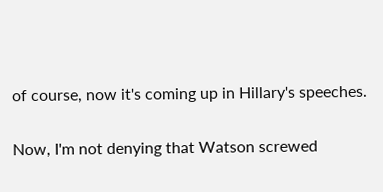of course, now it's coming up in Hillary's speeches.

Now, I'm not denying that Watson screwed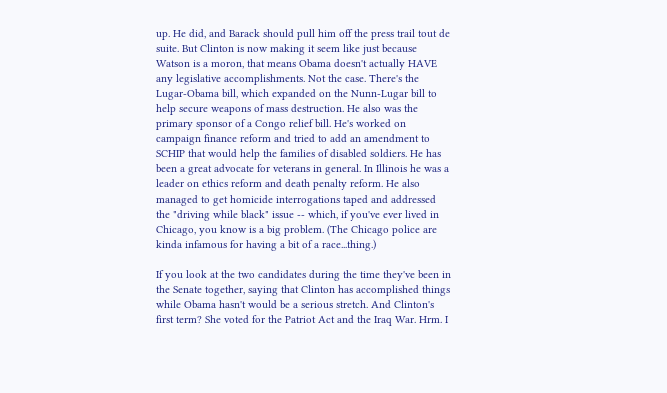up. He did, and Barack should pull him off the press trail tout de suite. But Clinton is now making it seem like just because Watson is a moron, that means Obama doesn't actually HAVE any legislative accomplishments. Not the case. There's the Lugar-Obama bill, which expanded on the Nunn-Lugar bill to help secure weapons of mass destruction. He also was the primary sponsor of a Congo relief bill. He's worked on campaign finance reform and tried to add an amendment to SCHIP that would help the families of disabled soldiers. He has been a great advocate for veterans in general. In Illinois he was a leader on ethics reform and death penalty reform. He also managed to get homicide interrogations taped and addressed the "driving while black" issue -- which, if you've ever lived in Chicago, you know is a big problem. (The Chicago police are kinda infamous for having a bit of a race...thing.)

If you look at the two candidates during the time they've been in the Senate together, saying that Clinton has accomplished things while Obama hasn't would be a serious stretch. And Clinton's first term? She voted for the Patriot Act and the Iraq War. Hrm. I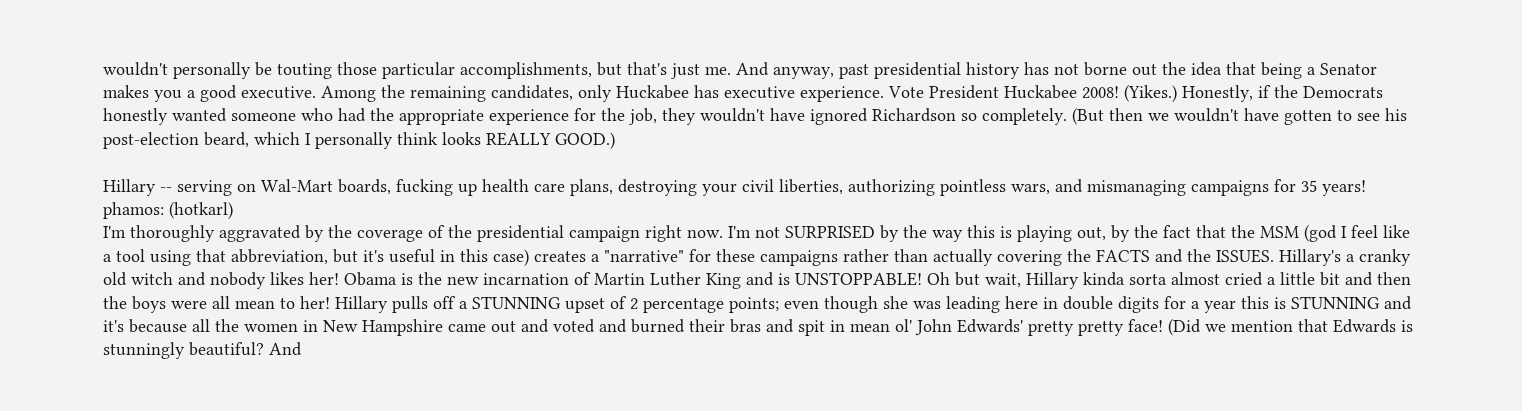wouldn't personally be touting those particular accomplishments, but that's just me. And anyway, past presidential history has not borne out the idea that being a Senator makes you a good executive. Among the remaining candidates, only Huckabee has executive experience. Vote President Huckabee 2008! (Yikes.) Honestly, if the Democrats honestly wanted someone who had the appropriate experience for the job, they wouldn't have ignored Richardson so completely. (But then we wouldn't have gotten to see his post-election beard, which I personally think looks REALLY GOOD.)

Hillary -- serving on Wal-Mart boards, fucking up health care plans, destroying your civil liberties, authorizing pointless wars, and mismanaging campaigns for 35 years!
phamos: (hotkarl)
I'm thoroughly aggravated by the coverage of the presidential campaign right now. I'm not SURPRISED by the way this is playing out, by the fact that the MSM (god I feel like a tool using that abbreviation, but it's useful in this case) creates a "narrative" for these campaigns rather than actually covering the FACTS and the ISSUES. Hillary's a cranky old witch and nobody likes her! Obama is the new incarnation of Martin Luther King and is UNSTOPPABLE! Oh but wait, Hillary kinda sorta almost cried a little bit and then the boys were all mean to her! Hillary pulls off a STUNNING upset of 2 percentage points; even though she was leading here in double digits for a year this is STUNNING and it's because all the women in New Hampshire came out and voted and burned their bras and spit in mean ol' John Edwards' pretty pretty face! (Did we mention that Edwards is stunningly beautiful? And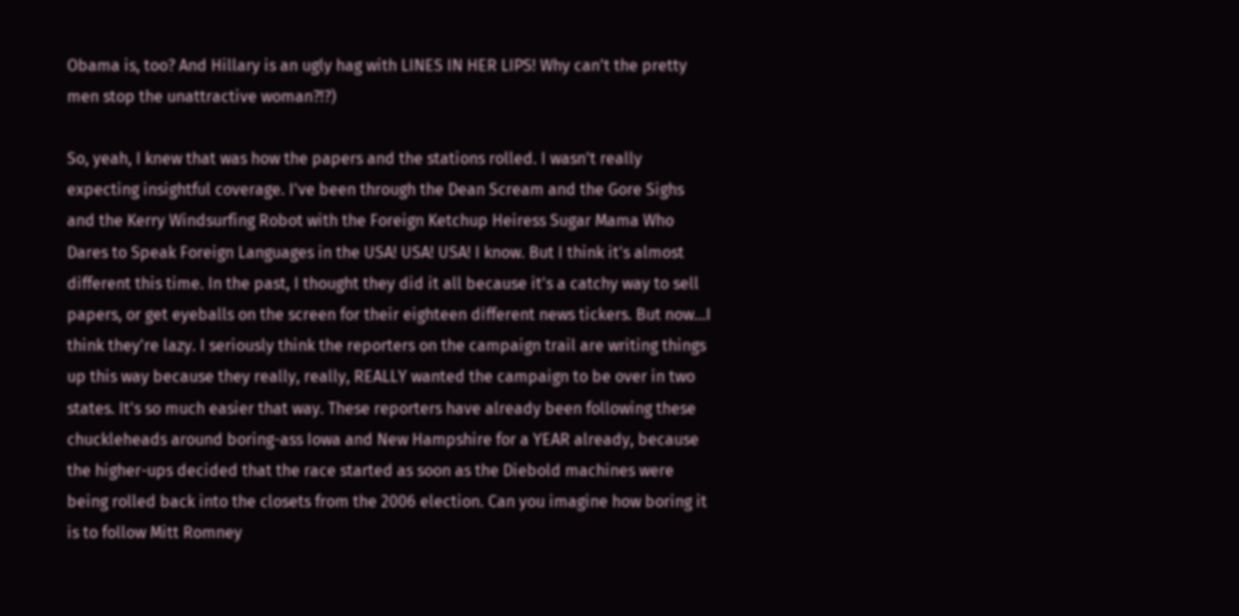Obama is, too? And Hillary is an ugly hag with LINES IN HER LIPS! Why can't the pretty men stop the unattractive woman?!?)

So, yeah, I knew that was how the papers and the stations rolled. I wasn't really expecting insightful coverage. I've been through the Dean Scream and the Gore Sighs and the Kerry Windsurfing Robot with the Foreign Ketchup Heiress Sugar Mama Who Dares to Speak Foreign Languages in the USA! USA! USA! I know. But I think it's almost different this time. In the past, I thought they did it all because it's a catchy way to sell papers, or get eyeballs on the screen for their eighteen different news tickers. But now...I think they're lazy. I seriously think the reporters on the campaign trail are writing things up this way because they really, really, REALLY wanted the campaign to be over in two states. It's so much easier that way. These reporters have already been following these chuckleheads around boring-ass Iowa and New Hampshire for a YEAR already, because the higher-ups decided that the race started as soon as the Diebold machines were being rolled back into the closets from the 2006 election. Can you imagine how boring it is to follow Mitt Romney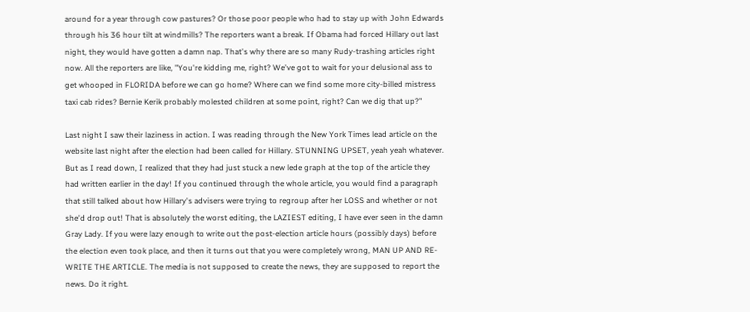around for a year through cow pastures? Or those poor people who had to stay up with John Edwards through his 36 hour tilt at windmills? The reporters want a break. If Obama had forced Hillary out last night, they would have gotten a damn nap. That's why there are so many Rudy-trashing articles right now. All the reporters are like, "You're kidding me, right? We've got to wait for your delusional ass to get whooped in FLORIDA before we can go home? Where can we find some more city-billed mistress taxi cab rides? Bernie Kerik probably molested children at some point, right? Can we dig that up?"

Last night I saw their laziness in action. I was reading through the New York Times lead article on the website last night after the election had been called for Hillary. STUNNING UPSET, yeah yeah whatever. But as I read down, I realized that they had just stuck a new lede graph at the top of the article they had written earlier in the day! If you continued through the whole article, you would find a paragraph that still talked about how Hillary's advisers were trying to regroup after her LOSS and whether or not she'd drop out! That is absolutely the worst editing, the LAZIEST editing, I have ever seen in the damn Gray Lady. If you were lazy enough to write out the post-election article hours (possibly days) before the election even took place, and then it turns out that you were completely wrong, MAN UP AND RE-WRITE THE ARTICLE. The media is not supposed to create the news, they are supposed to report the news. Do it right.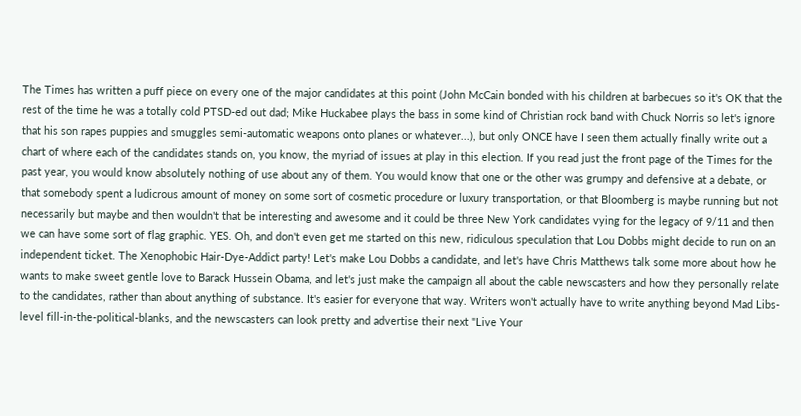The Times has written a puff piece on every one of the major candidates at this point (John McCain bonded with his children at barbecues so it's OK that the rest of the time he was a totally cold PTSD-ed out dad; Mike Huckabee plays the bass in some kind of Christian rock band with Chuck Norris so let's ignore that his son rapes puppies and smuggles semi-automatic weapons onto planes or whatever...), but only ONCE have I seen them actually finally write out a chart of where each of the candidates stands on, you know, the myriad of issues at play in this election. If you read just the front page of the Times for the past year, you would know absolutely nothing of use about any of them. You would know that one or the other was grumpy and defensive at a debate, or that somebody spent a ludicrous amount of money on some sort of cosmetic procedure or luxury transportation, or that Bloomberg is maybe running but not necessarily but maybe and then wouldn't that be interesting and awesome and it could be three New York candidates vying for the legacy of 9/11 and then we can have some sort of flag graphic. YES. Oh, and don't even get me started on this new, ridiculous speculation that Lou Dobbs might decide to run on an independent ticket. The Xenophobic Hair-Dye-Addict party! Let's make Lou Dobbs a candidate, and let's have Chris Matthews talk some more about how he wants to make sweet gentle love to Barack Hussein Obama, and let's just make the campaign all about the cable newscasters and how they personally relate to the candidates, rather than about anything of substance. It's easier for everyone that way. Writers won't actually have to write anything beyond Mad Libs-level fill-in-the-political-blanks, and the newscasters can look pretty and advertise their next "Live Your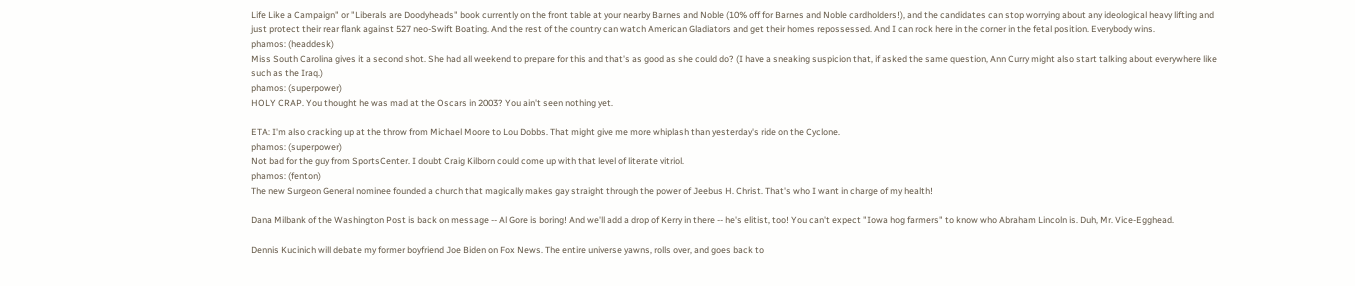Life Like a Campaign" or "Liberals are Doodyheads" book currently on the front table at your nearby Barnes and Noble (10% off for Barnes and Noble cardholders!), and the candidates can stop worrying about any ideological heavy lifting and just protect their rear flank against 527 neo-Swift Boating. And the rest of the country can watch American Gladiators and get their homes repossessed. And I can rock here in the corner in the fetal position. Everybody wins.
phamos: (headdesk)
Miss South Carolina gives it a second shot. She had all weekend to prepare for this and that's as good as she could do? (I have a sneaking suspicion that, if asked the same question, Ann Curry might also start talking about everywhere like such as the Iraq.)
phamos: (superpower)
HOLY CRAP. You thought he was mad at the Oscars in 2003? You ain't seen nothing yet.

ETA: I'm also cracking up at the throw from Michael Moore to Lou Dobbs. That might give me more whiplash than yesterday's ride on the Cyclone.
phamos: (superpower)
Not bad for the guy from SportsCenter. I doubt Craig Kilborn could come up with that level of literate vitriol.
phamos: (fenton)
The new Surgeon General nominee founded a church that magically makes gay straight through the power of Jeebus H. Christ. That's who I want in charge of my health!

Dana Milbank of the Washington Post is back on message -- Al Gore is boring! And we'll add a drop of Kerry in there -- he's elitist, too! You can't expect "Iowa hog farmers" to know who Abraham Lincoln is. Duh, Mr. Vice-Egghead.

Dennis Kucinich will debate my former boyfriend Joe Biden on Fox News. The entire universe yawns, rolls over, and goes back to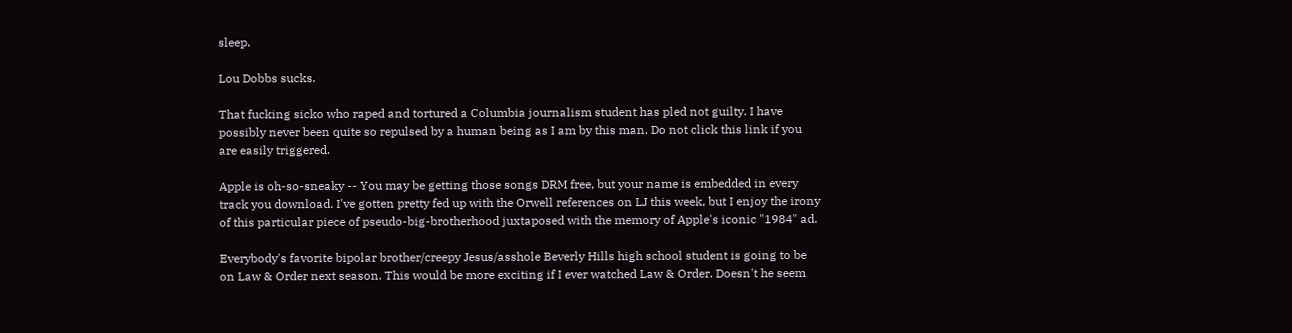sleep.

Lou Dobbs sucks.

That fucking sicko who raped and tortured a Columbia journalism student has pled not guilty. I have possibly never been quite so repulsed by a human being as I am by this man. Do not click this link if you are easily triggered.

Apple is oh-so-sneaky -- You may be getting those songs DRM free, but your name is embedded in every track you download. I've gotten pretty fed up with the Orwell references on LJ this week, but I enjoy the irony of this particular piece of pseudo-big-brotherhood juxtaposed with the memory of Apple's iconic "1984" ad.

Everybody's favorite bipolar brother/creepy Jesus/asshole Beverly Hills high school student is going to be on Law & Order next season. This would be more exciting if I ever watched Law & Order. Doesn't he seem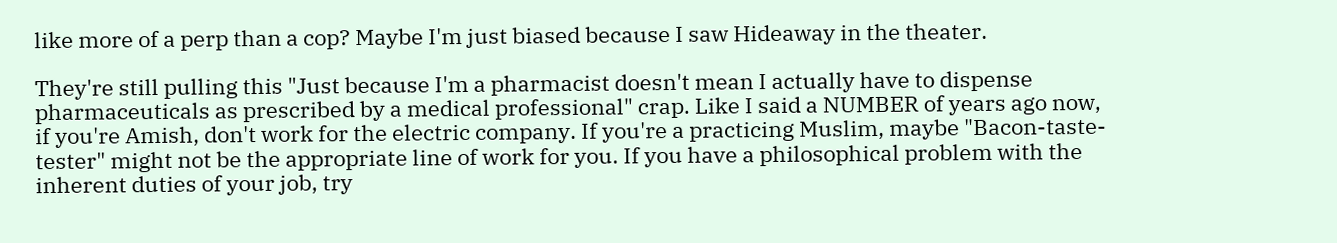like more of a perp than a cop? Maybe I'm just biased because I saw Hideaway in the theater.

They're still pulling this "Just because I'm a pharmacist doesn't mean I actually have to dispense pharmaceuticals as prescribed by a medical professional" crap. Like I said a NUMBER of years ago now, if you're Amish, don't work for the electric company. If you're a practicing Muslim, maybe "Bacon-taste-tester" might not be the appropriate line of work for you. If you have a philosophical problem with the inherent duties of your job, try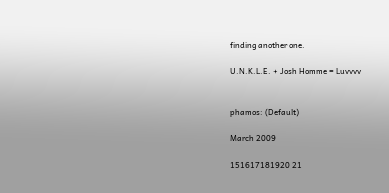finding another one.

U.N.K.L.E. + Josh Homme = Luvvvv


phamos: (Default)

March 2009

151617181920 21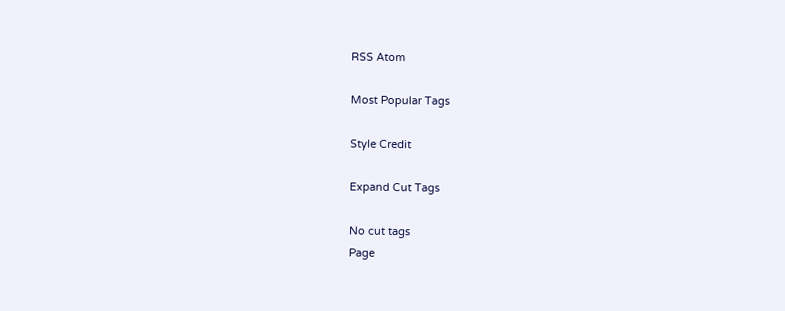RSS Atom

Most Popular Tags

Style Credit

Expand Cut Tags

No cut tags
Page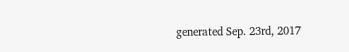generated Sep. 23rd, 2017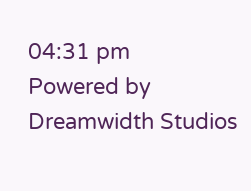04:31 pm
Powered by Dreamwidth Studios